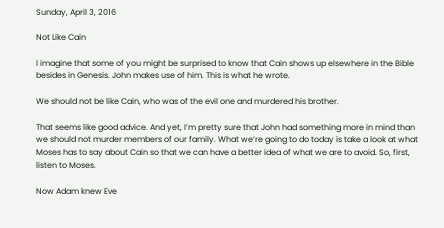Sunday, April 3, 2016

Not Like Cain

I imagine that some of you might be surprised to know that Cain shows up elsewhere in the Bible besides in Genesis. John makes use of him. This is what he wrote.

We should not be like Cain, who was of the evil one and murdered his brother.

That seems like good advice. And yet, I’m pretty sure that John had something more in mind than we should not murder members of our family. What we’re going to do today is take a look at what Moses has to say about Cain so that we can have a better idea of what we are to avoid. So, first, listen to Moses.

Now Adam knew Eve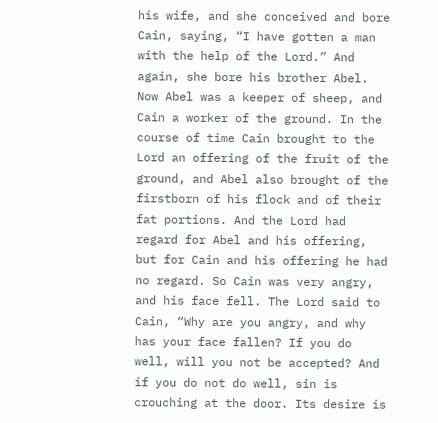his wife, and she conceived and bore Cain, saying, “I have gotten a man with the help of the Lord.” And again, she bore his brother Abel. Now Abel was a keeper of sheep, and Cain a worker of the ground. In the course of time Cain brought to the Lord an offering of the fruit of the ground, and Abel also brought of the firstborn of his flock and of their fat portions. And the Lord had regard for Abel and his offering, but for Cain and his offering he had no regard. So Cain was very angry, and his face fell. The Lord said to Cain, “Why are you angry, and why has your face fallen? If you do well, will you not be accepted? And if you do not do well, sin is crouching at the door. Its desire is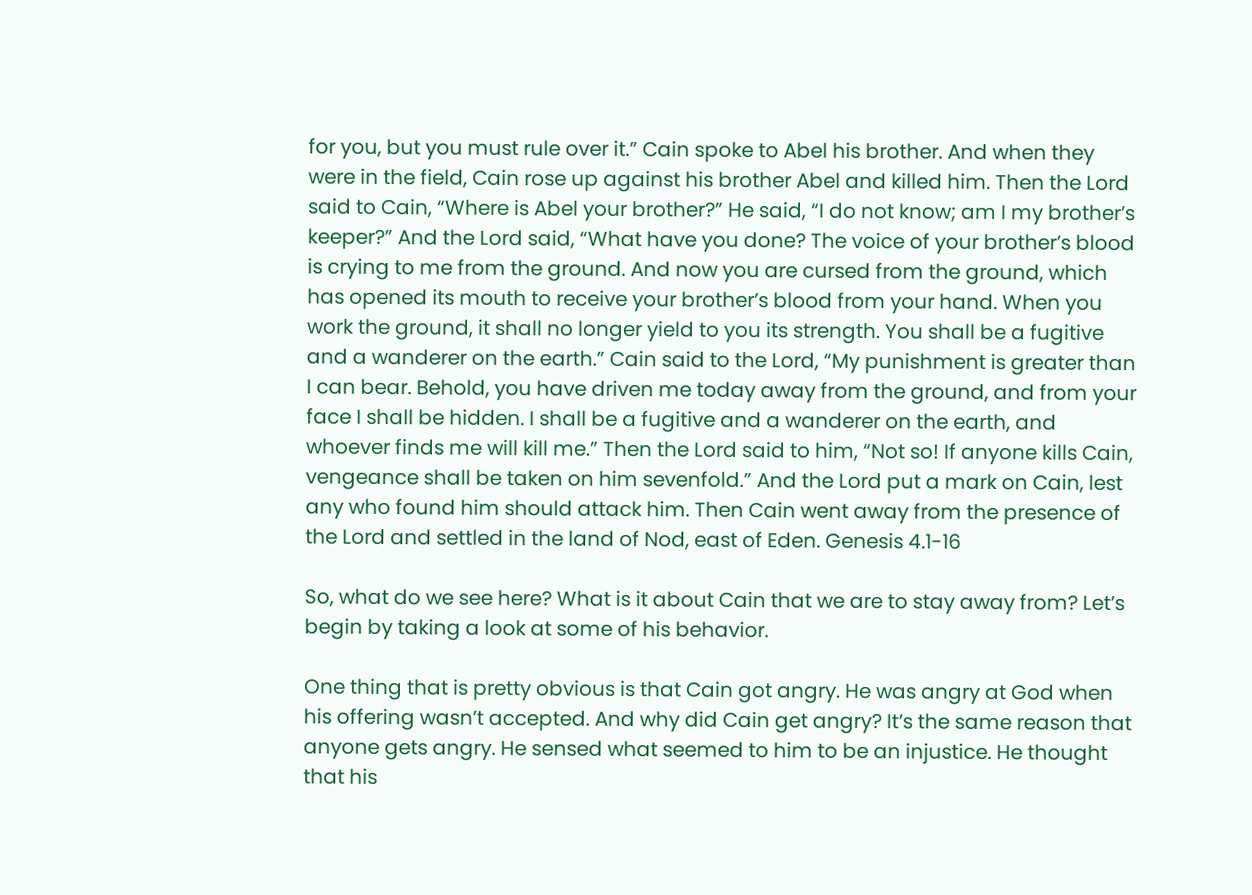for you, but you must rule over it.” Cain spoke to Abel his brother. And when they were in the field, Cain rose up against his brother Abel and killed him. Then the Lord said to Cain, “Where is Abel your brother?” He said, “I do not know; am I my brother’s keeper?” And the Lord said, “What have you done? The voice of your brother’s blood is crying to me from the ground. And now you are cursed from the ground, which has opened its mouth to receive your brother’s blood from your hand. When you work the ground, it shall no longer yield to you its strength. You shall be a fugitive and a wanderer on the earth.” Cain said to the Lord, “My punishment is greater than I can bear. Behold, you have driven me today away from the ground, and from your face I shall be hidden. I shall be a fugitive and a wanderer on the earth, and whoever finds me will kill me.” Then the Lord said to him, “Not so! If anyone kills Cain, vengeance shall be taken on him sevenfold.” And the Lord put a mark on Cain, lest any who found him should attack him. Then Cain went away from the presence of the Lord and settled in the land of Nod, east of Eden. Genesis 4.1-16

So, what do we see here? What is it about Cain that we are to stay away from? Let’s begin by taking a look at some of his behavior.

One thing that is pretty obvious is that Cain got angry. He was angry at God when his offering wasn’t accepted. And why did Cain get angry? It’s the same reason that anyone gets angry. He sensed what seemed to him to be an injustice. He thought that his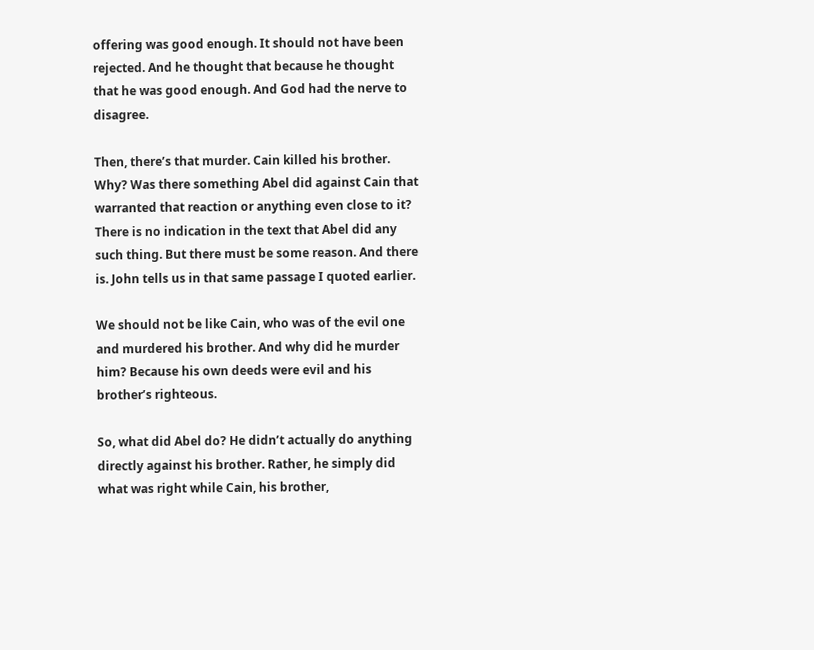offering was good enough. It should not have been rejected. And he thought that because he thought that he was good enough. And God had the nerve to disagree.

Then, there’s that murder. Cain killed his brother. Why? Was there something Abel did against Cain that warranted that reaction or anything even close to it? There is no indication in the text that Abel did any such thing. But there must be some reason. And there is. John tells us in that same passage I quoted earlier.

We should not be like Cain, who was of the evil one and murdered his brother. And why did he murder him? Because his own deeds were evil and his brother’s righteous.

So, what did Abel do? He didn’t actually do anything directly against his brother. Rather, he simply did what was right while Cain, his brother,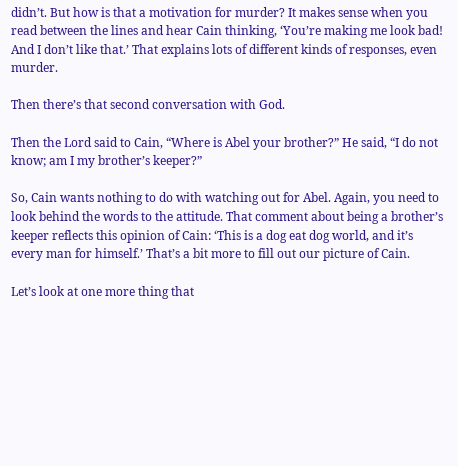didn’t. But how is that a motivation for murder? It makes sense when you read between the lines and hear Cain thinking, ‘You’re making me look bad! And I don’t like that.’ That explains lots of different kinds of responses, even murder.

Then there’s that second conversation with God.

Then the Lord said to Cain, “Where is Abel your brother?” He said, “I do not know; am I my brother’s keeper?”

So, Cain wants nothing to do with watching out for Abel. Again, you need to look behind the words to the attitude. That comment about being a brother’s keeper reflects this opinion of Cain: ‘This is a dog eat dog world, and it’s every man for himself.’ That’s a bit more to fill out our picture of Cain.

Let’s look at one more thing that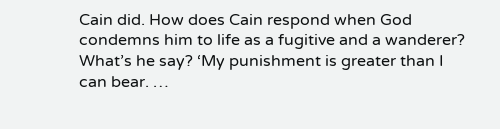Cain did. How does Cain respond when God condemns him to life as a fugitive and a wanderer? What’s he say? ‘My punishment is greater than I can bear. …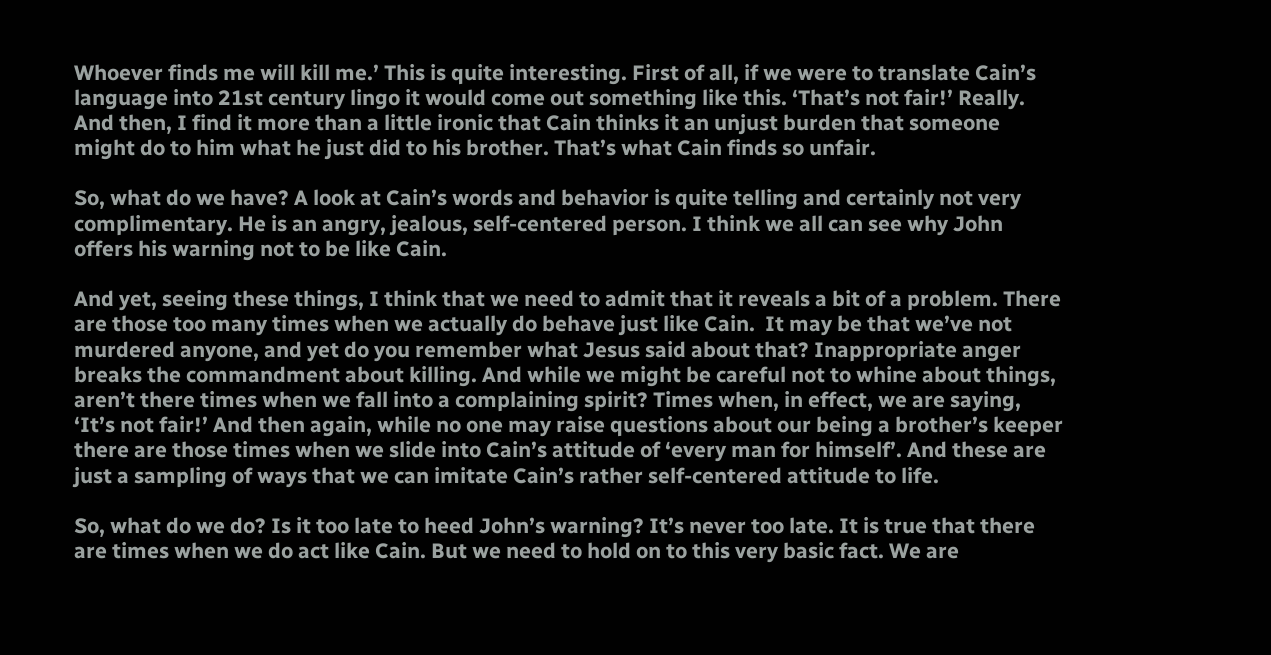Whoever finds me will kill me.’ This is quite interesting. First of all, if we were to translate Cain’s language into 21st century lingo it would come out something like this. ‘That’s not fair!’ Really. And then, I find it more than a little ironic that Cain thinks it an unjust burden that someone might do to him what he just did to his brother. That’s what Cain finds so unfair.

So, what do we have? A look at Cain’s words and behavior is quite telling and certainly not very complimentary. He is an angry, jealous, self-centered person. I think we all can see why John offers his warning not to be like Cain.

And yet, seeing these things, I think that we need to admit that it reveals a bit of a problem. There are those too many times when we actually do behave just like Cain.  It may be that we’ve not murdered anyone, and yet do you remember what Jesus said about that? Inappropriate anger breaks the commandment about killing. And while we might be careful not to whine about things, aren’t there times when we fall into a complaining spirit? Times when, in effect, we are saying, ‘It’s not fair!’ And then again, while no one may raise questions about our being a brother’s keeper there are those times when we slide into Cain’s attitude of ‘every man for himself’. And these are just a sampling of ways that we can imitate Cain’s rather self-centered attitude to life.

So, what do we do? Is it too late to heed John’s warning? It’s never too late. It is true that there are times when we do act like Cain. But we need to hold on to this very basic fact. We are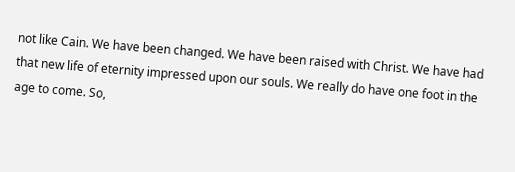not like Cain. We have been changed. We have been raised with Christ. We have had that new life of eternity impressed upon our souls. We really do have one foot in the age to come. So,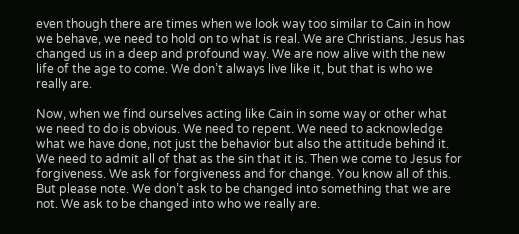even though there are times when we look way too similar to Cain in how we behave, we need to hold on to what is real. We are Christians. Jesus has changed us in a deep and profound way. We are now alive with the new life of the age to come. We don’t always live like it, but that is who we really are.

Now, when we find ourselves acting like Cain in some way or other what we need to do is obvious. We need to repent. We need to acknowledge what we have done, not just the behavior but also the attitude behind it. We need to admit all of that as the sin that it is. Then we come to Jesus for forgiveness. We ask for forgiveness and for change. You know all of this. But please note. We don’t ask to be changed into something that we are not. We ask to be changed into who we really are.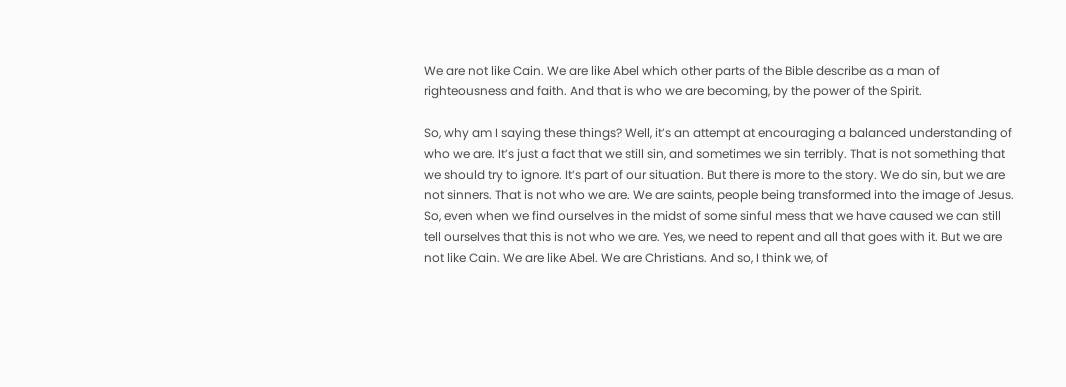We are not like Cain. We are like Abel which other parts of the Bible describe as a man of righteousness and faith. And that is who we are becoming, by the power of the Spirit.

So, why am I saying these things? Well, it’s an attempt at encouraging a balanced understanding of who we are. It’s just a fact that we still sin, and sometimes we sin terribly. That is not something that we should try to ignore. It’s part of our situation. But there is more to the story. We do sin, but we are not sinners. That is not who we are. We are saints, people being transformed into the image of Jesus. So, even when we find ourselves in the midst of some sinful mess that we have caused we can still tell ourselves that this is not who we are. Yes, we need to repent and all that goes with it. But we are not like Cain. We are like Abel. We are Christians. And so, I think we, of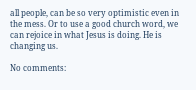all people, can be so very optimistic even in the mess. Or to use a good church word, we can rejoice in what Jesus is doing. He is changing us.

No comments: